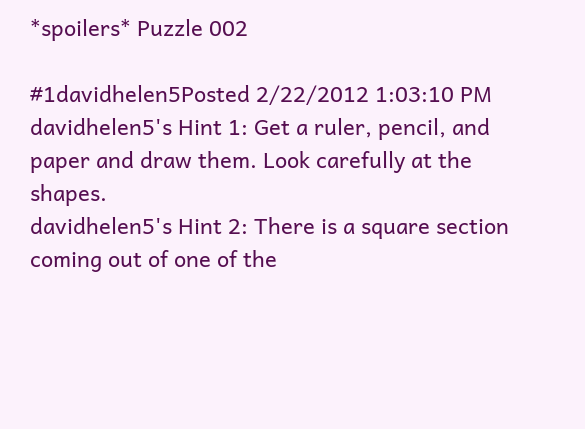*spoilers* Puzzle 002

#1davidhelen5Posted 2/22/2012 1:03:10 PM
davidhelen5's Hint 1: Get a ruler, pencil, and paper and draw them. Look carefully at the shapes.
davidhelen5's Hint 2: There is a square section coming out of one of the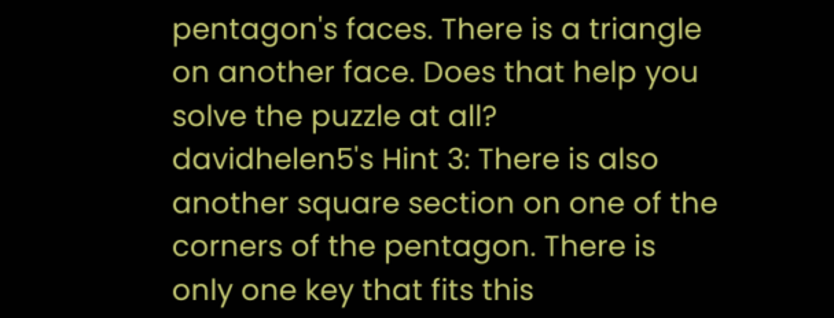pentagon's faces. There is a triangle on another face. Does that help you solve the puzzle at all?
davidhelen5's Hint 3: There is also another square section on one of the corners of the pentagon. There is only one key that fits this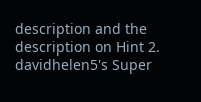description and the description on Hint 2.
davidhelen5's Super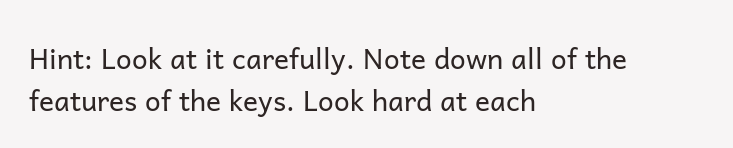Hint: Look at it carefully. Note down all of the features of the keys. Look hard at each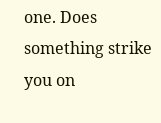one. Does something strike you on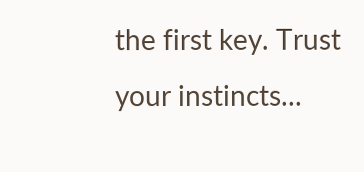the first key. Trust your instincts...